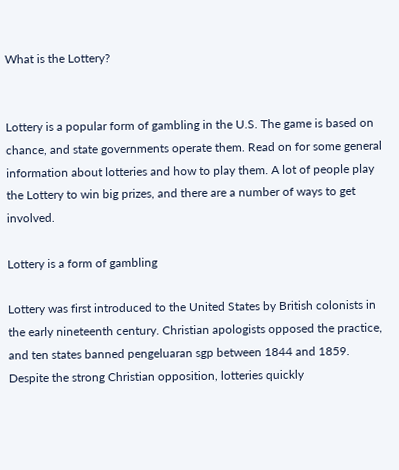What is the Lottery?


Lottery is a popular form of gambling in the U.S. The game is based on chance, and state governments operate them. Read on for some general information about lotteries and how to play them. A lot of people play the Lottery to win big prizes, and there are a number of ways to get involved.

Lottery is a form of gambling

Lottery was first introduced to the United States by British colonists in the early nineteenth century. Christian apologists opposed the practice, and ten states banned pengeluaran sgp between 1844 and 1859. Despite the strong Christian opposition, lotteries quickly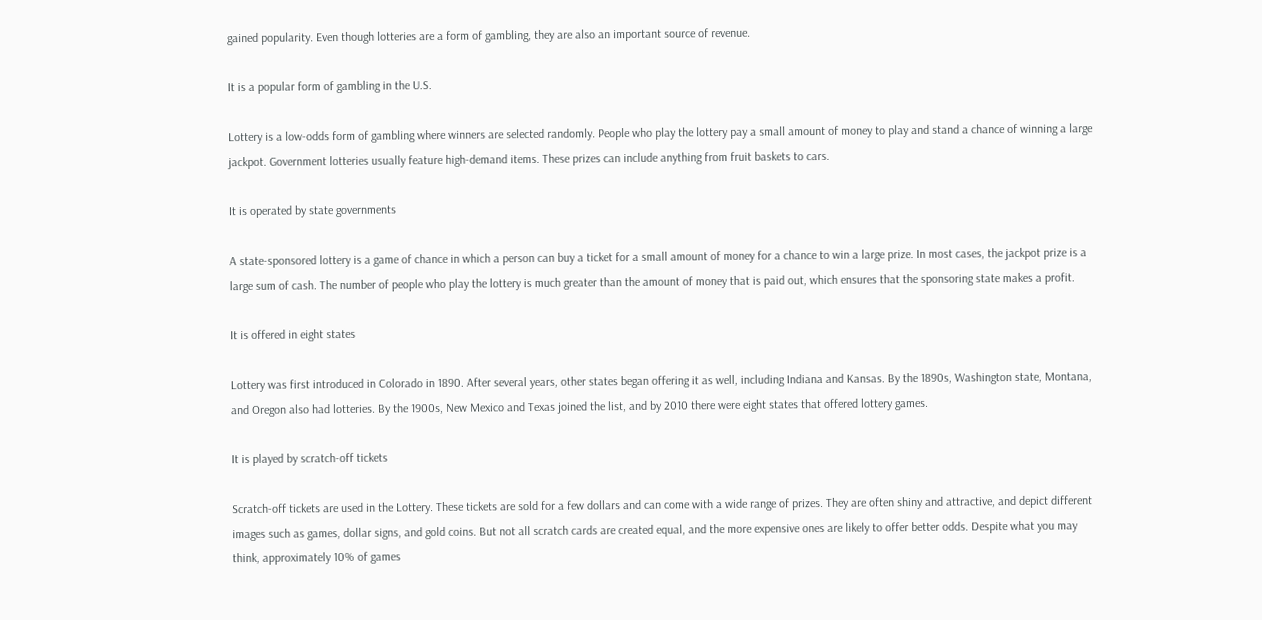gained popularity. Even though lotteries are a form of gambling, they are also an important source of revenue.

It is a popular form of gambling in the U.S.

Lottery is a low-odds form of gambling where winners are selected randomly. People who play the lottery pay a small amount of money to play and stand a chance of winning a large jackpot. Government lotteries usually feature high-demand items. These prizes can include anything from fruit baskets to cars.

It is operated by state governments

A state-sponsored lottery is a game of chance in which a person can buy a ticket for a small amount of money for a chance to win a large prize. In most cases, the jackpot prize is a large sum of cash. The number of people who play the lottery is much greater than the amount of money that is paid out, which ensures that the sponsoring state makes a profit.

It is offered in eight states

Lottery was first introduced in Colorado in 1890. After several years, other states began offering it as well, including Indiana and Kansas. By the 1890s, Washington state, Montana, and Oregon also had lotteries. By the 1900s, New Mexico and Texas joined the list, and by 2010 there were eight states that offered lottery games.

It is played by scratch-off tickets

Scratch-off tickets are used in the Lottery. These tickets are sold for a few dollars and can come with a wide range of prizes. They are often shiny and attractive, and depict different images such as games, dollar signs, and gold coins. But not all scratch cards are created equal, and the more expensive ones are likely to offer better odds. Despite what you may think, approximately 10% of games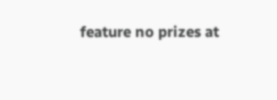feature no prizes at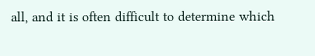all, and it is often difficult to determine which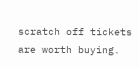scratch off tickets are worth buying.